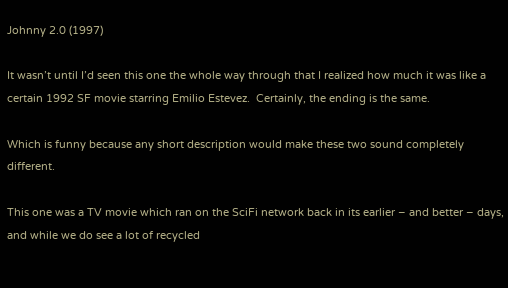Johnny 2.0 (1997)

It wasn’t until I’d seen this one the whole way through that I realized how much it was like a certain 1992 SF movie starring Emilio Estevez.  Certainly, the ending is the same.

Which is funny because any short description would make these two sound completely different.

This one was a TV movie which ran on the SciFi network back in its earlier – and better – days, and while we do see a lot of recycled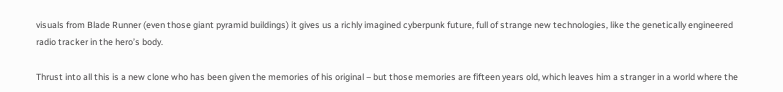visuals from Blade Runner (even those giant pyramid buildings) it gives us a richly imagined cyberpunk future, full of strange new technologies, like the genetically engineered radio tracker in the hero’s body.

Thrust into all this is a new clone who has been given the memories of his original – but those memories are fifteen years old, which leaves him a stranger in a world where the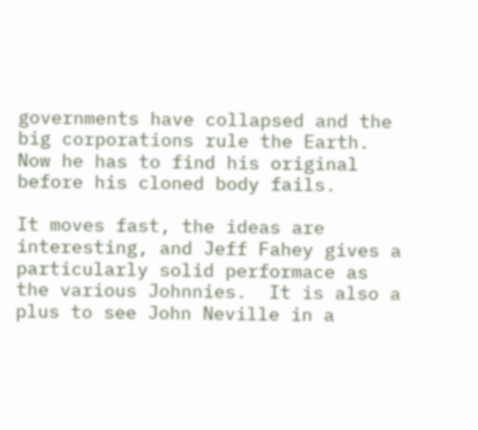governments have collapsed and the big corporations rule the Earth.  Now he has to find his original before his cloned body fails.

It moves fast, the ideas are interesting, and Jeff Fahey gives a particularly solid performace as the various Johnnies.  It is also a plus to see John Neville in a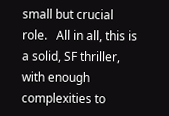small but crucial role.   All in all, this is a solid, SF thriller, with enough complexities to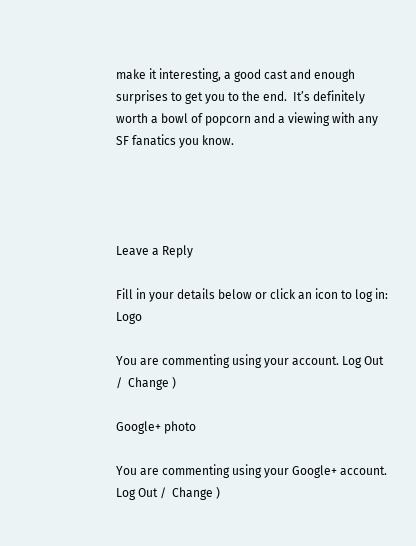make it interesting, a good cast and enough surprises to get you to the end.  It’s definitely worth a bowl of popcorn and a viewing with any SF fanatics you know.




Leave a Reply

Fill in your details below or click an icon to log in: Logo

You are commenting using your account. Log Out /  Change )

Google+ photo

You are commenting using your Google+ account. Log Out /  Change )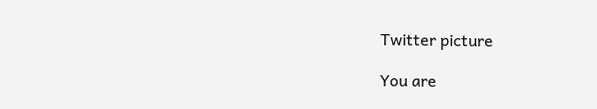Twitter picture

You are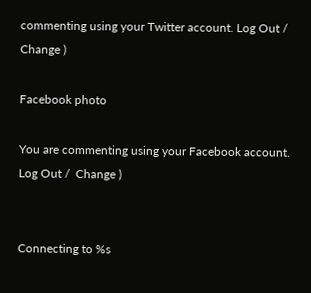commenting using your Twitter account. Log Out /  Change )

Facebook photo

You are commenting using your Facebook account. Log Out /  Change )


Connecting to %s